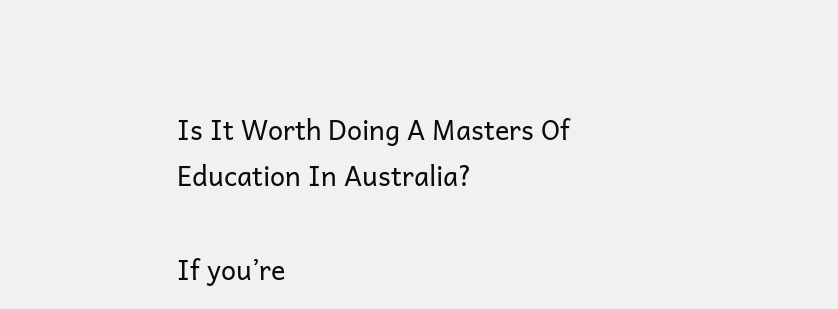Is It Worth Doing A Masters Of Education In Australia?

If you’re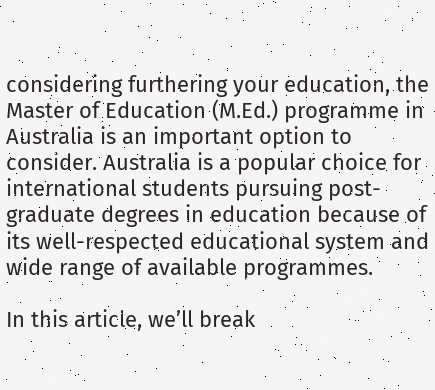considering furthering your education, the Master of Education (M.Ed.) programme in Australia is an important option to consider. Australia is a popular choice for international students pursuing post-graduate degrees in education because of its well-respected educational system and wide range of available programmes.

In this article, we’ll break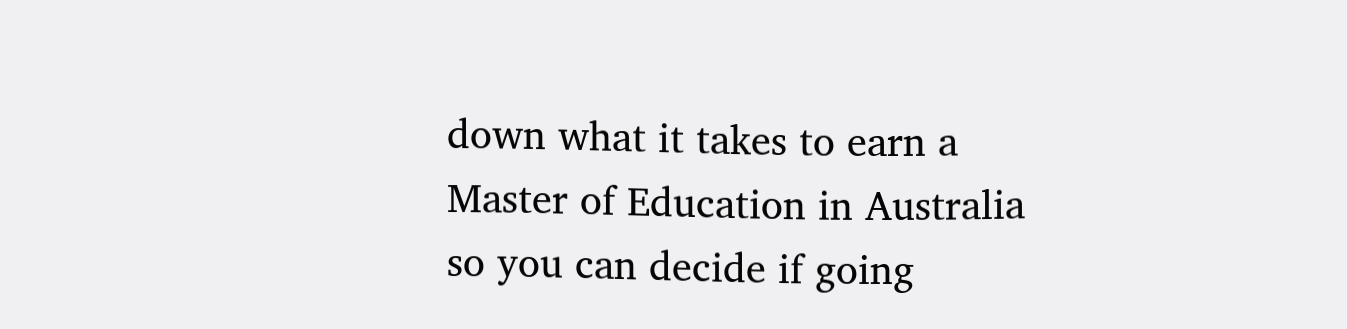down what it takes to earn a Master of Education in Australia so you can decide if going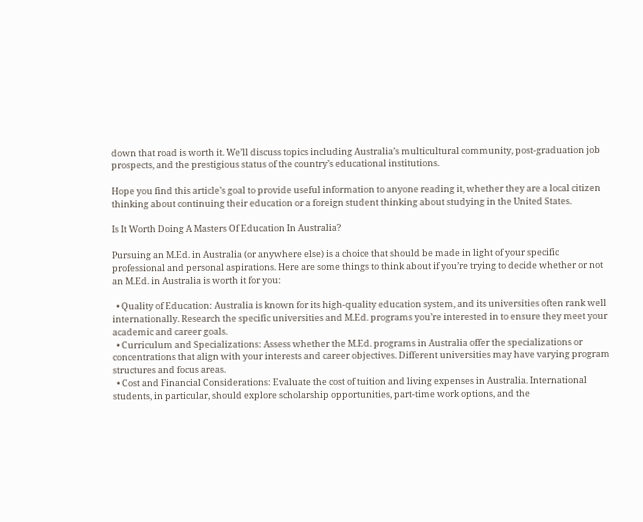down that road is worth it. We’ll discuss topics including Australia’s multicultural community, post-graduation job prospects, and the prestigious status of the country’s educational institutions.

Hope you find this article’s goal to provide useful information to anyone reading it, whether they are a local citizen thinking about continuing their education or a foreign student thinking about studying in the United States.

Is It Worth Doing A Masters Of Education In Australia?

Pursuing an M.Ed. in Australia (or anywhere else) is a choice that should be made in light of your specific professional and personal aspirations. Here are some things to think about if you’re trying to decide whether or not an M.Ed. in Australia is worth it for you:

  • Quality of Education: Australia is known for its high-quality education system, and its universities often rank well internationally. Research the specific universities and M.Ed. programs you’re interested in to ensure they meet your academic and career goals.
  • Curriculum and Specializations: Assess whether the M.Ed. programs in Australia offer the specializations or concentrations that align with your interests and career objectives. Different universities may have varying program structures and focus areas.
  • Cost and Financial Considerations: Evaluate the cost of tuition and living expenses in Australia. International students, in particular, should explore scholarship opportunities, part-time work options, and the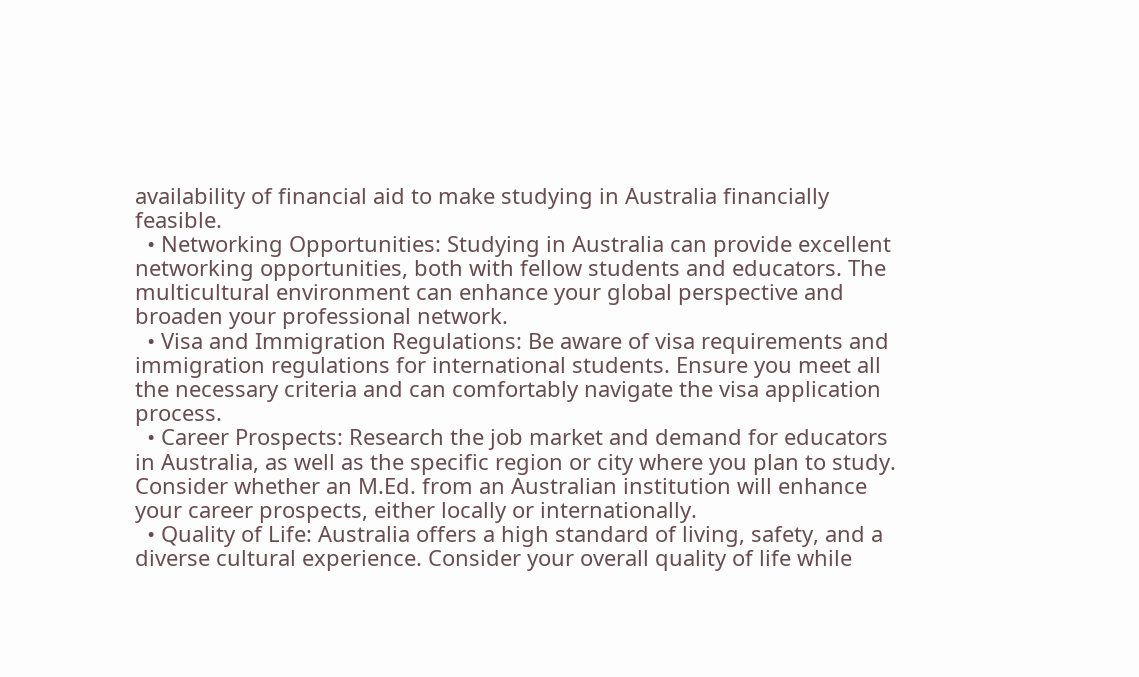availability of financial aid to make studying in Australia financially feasible.
  • Networking Opportunities: Studying in Australia can provide excellent networking opportunities, both with fellow students and educators. The multicultural environment can enhance your global perspective and broaden your professional network.
  • Visa and Immigration Regulations: Be aware of visa requirements and immigration regulations for international students. Ensure you meet all the necessary criteria and can comfortably navigate the visa application process.
  • Career Prospects: Research the job market and demand for educators in Australia, as well as the specific region or city where you plan to study. Consider whether an M.Ed. from an Australian institution will enhance your career prospects, either locally or internationally.
  • Quality of Life: Australia offers a high standard of living, safety, and a diverse cultural experience. Consider your overall quality of life while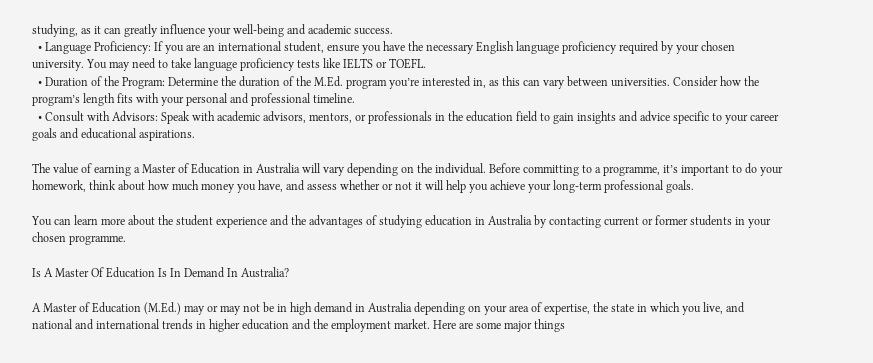studying, as it can greatly influence your well-being and academic success.
  • Language Proficiency: If you are an international student, ensure you have the necessary English language proficiency required by your chosen university. You may need to take language proficiency tests like IELTS or TOEFL.
  • Duration of the Program: Determine the duration of the M.Ed. program you’re interested in, as this can vary between universities. Consider how the program’s length fits with your personal and professional timeline.
  • Consult with Advisors: Speak with academic advisors, mentors, or professionals in the education field to gain insights and advice specific to your career goals and educational aspirations.

The value of earning a Master of Education in Australia will vary depending on the individual. Before committing to a programme, it’s important to do your homework, think about how much money you have, and assess whether or not it will help you achieve your long-term professional goals.

You can learn more about the student experience and the advantages of studying education in Australia by contacting current or former students in your chosen programme.

Is A Master Of Education Is In Demand In Australia?

A Master of Education (M.Ed.) may or may not be in high demand in Australia depending on your area of expertise, the state in which you live, and national and international trends in higher education and the employment market. Here are some major things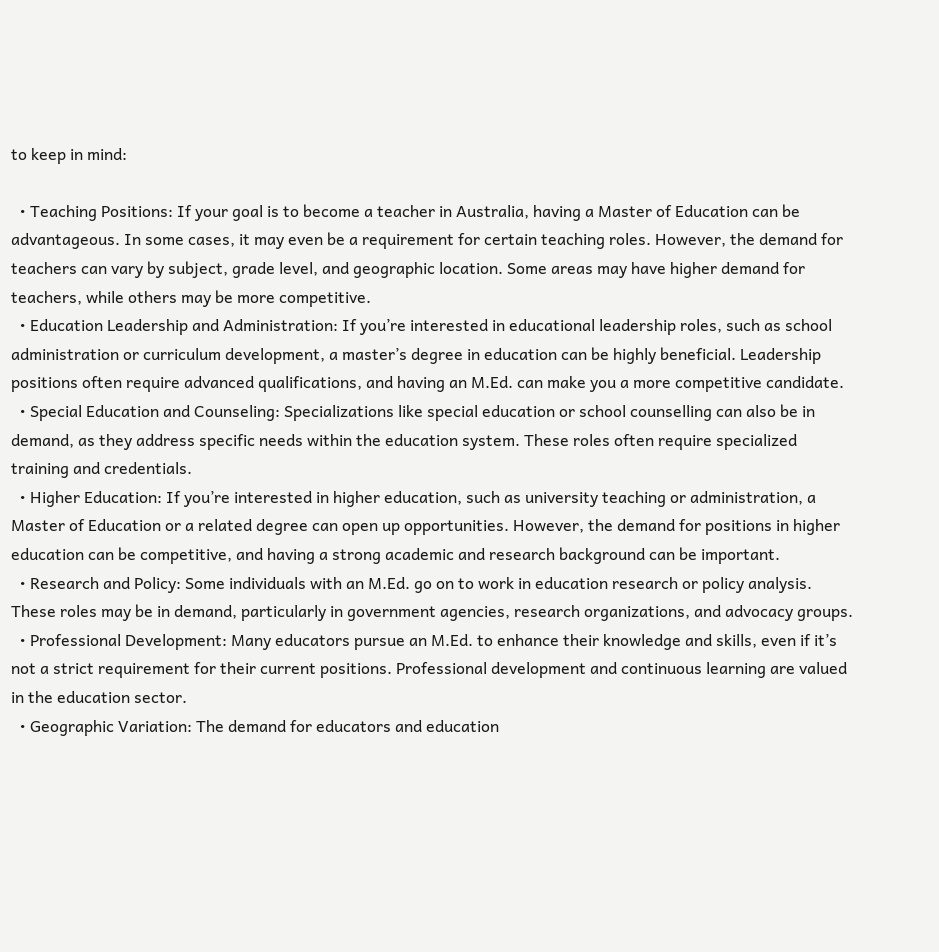to keep in mind:

  • Teaching Positions: If your goal is to become a teacher in Australia, having a Master of Education can be advantageous. In some cases, it may even be a requirement for certain teaching roles. However, the demand for teachers can vary by subject, grade level, and geographic location. Some areas may have higher demand for teachers, while others may be more competitive.
  • Education Leadership and Administration: If you’re interested in educational leadership roles, such as school administration or curriculum development, a master’s degree in education can be highly beneficial. Leadership positions often require advanced qualifications, and having an M.Ed. can make you a more competitive candidate.
  • Special Education and Counseling: Specializations like special education or school counselling can also be in demand, as they address specific needs within the education system. These roles often require specialized training and credentials.
  • Higher Education: If you’re interested in higher education, such as university teaching or administration, a Master of Education or a related degree can open up opportunities. However, the demand for positions in higher education can be competitive, and having a strong academic and research background can be important.
  • Research and Policy: Some individuals with an M.Ed. go on to work in education research or policy analysis. These roles may be in demand, particularly in government agencies, research organizations, and advocacy groups.
  • Professional Development: Many educators pursue an M.Ed. to enhance their knowledge and skills, even if it’s not a strict requirement for their current positions. Professional development and continuous learning are valued in the education sector.
  • Geographic Variation: The demand for educators and education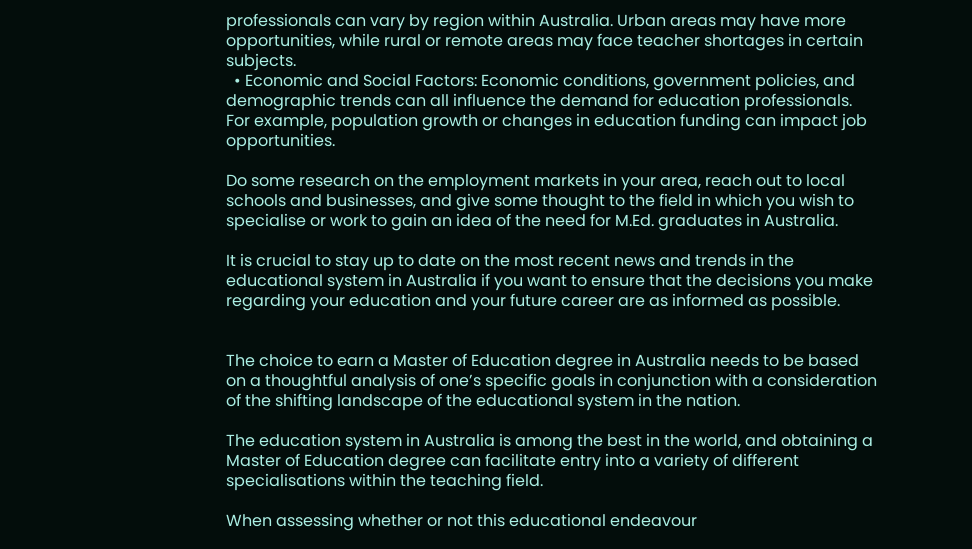professionals can vary by region within Australia. Urban areas may have more opportunities, while rural or remote areas may face teacher shortages in certain subjects.
  • Economic and Social Factors: Economic conditions, government policies, and demographic trends can all influence the demand for education professionals. For example, population growth or changes in education funding can impact job opportunities.

Do some research on the employment markets in your area, reach out to local schools and businesses, and give some thought to the field in which you wish to specialise or work to gain an idea of the need for M.Ed. graduates in Australia.

It is crucial to stay up to date on the most recent news and trends in the educational system in Australia if you want to ensure that the decisions you make regarding your education and your future career are as informed as possible.


The choice to earn a Master of Education degree in Australia needs to be based on a thoughtful analysis of one’s specific goals in conjunction with a consideration of the shifting landscape of the educational system in the nation.

The education system in Australia is among the best in the world, and obtaining a Master of Education degree can facilitate entry into a variety of different specialisations within the teaching field.

When assessing whether or not this educational endeavour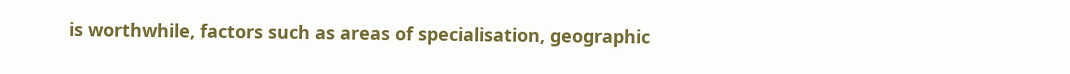is worthwhile, factors such as areas of specialisation, geographic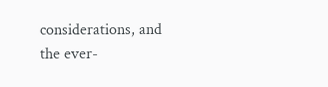considerations, and the ever-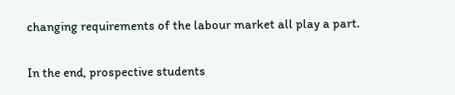changing requirements of the labour market all play a part.

In the end, prospective students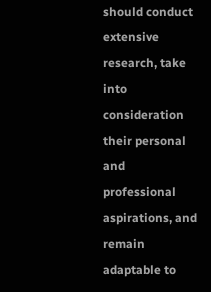should conduct extensive research, take into consideration their personal and professional aspirations, and remain adaptable to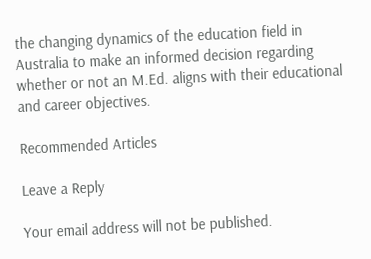the changing dynamics of the education field in Australia to make an informed decision regarding whether or not an M.Ed. aligns with their educational and career objectives.

Recommended Articles

Leave a Reply

Your email address will not be published.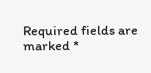Required fields are marked *